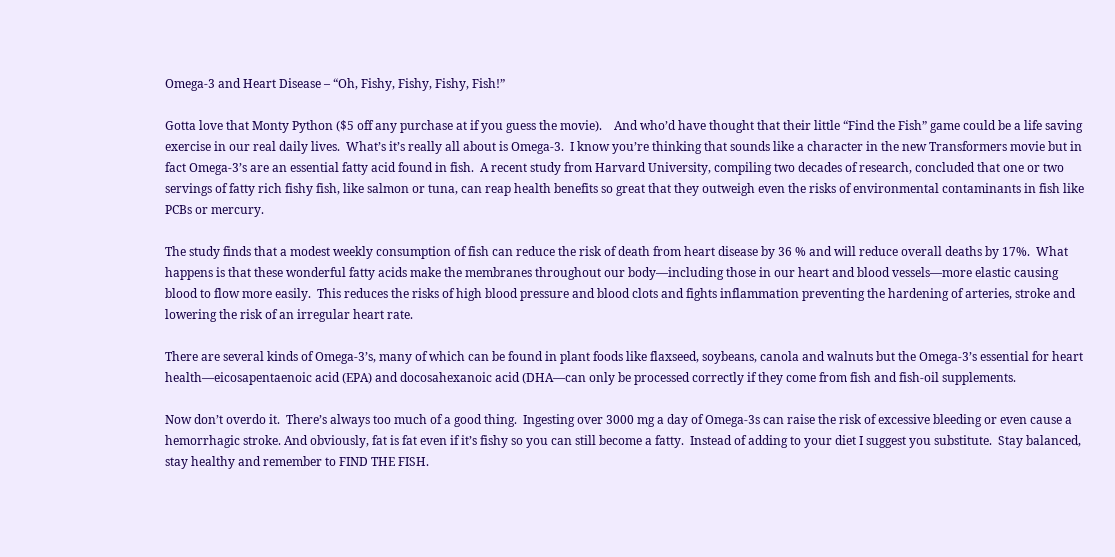Omega-3 and Heart Disease – “Oh, Fishy, Fishy, Fishy, Fish!”

Gotta love that Monty Python ($5 off any purchase at if you guess the movie).    And who’d have thought that their little “Find the Fish” game could be a life saving exercise in our real daily lives.  What’s it’s really all about is Omega-3.  I know you’re thinking that sounds like a character in the new Transformers movie but in fact Omega-3’s are an essential fatty acid found in fish.  A recent study from Harvard University, compiling two decades of research, concluded that one or two servings of fatty rich fishy fish, like salmon or tuna, can reap health benefits so great that they outweigh even the risks of environmental contaminants in fish like PCBs or mercury.

The study finds that a modest weekly consumption of fish can reduce the risk of death from heart disease by 36 % and will reduce overall deaths by 17%.  What happens is that these wonderful fatty acids make the membranes throughout our body—including those in our heart and blood vessels—more elastic causing blood to flow more easily.  This reduces the risks of high blood pressure and blood clots and fights inflammation preventing the hardening of arteries, stroke and lowering the risk of an irregular heart rate.

There are several kinds of Omega-3’s, many of which can be found in plant foods like flaxseed, soybeans, canola and walnuts but the Omega-3’s essential for heart health—eicosapentaenoic acid (EPA) and docosahexanoic acid (DHA—can only be processed correctly if they come from fish and fish-oil supplements.

Now don’t overdo it.  There’s always too much of a good thing.  Ingesting over 3000 mg a day of Omega-3s can raise the risk of excessive bleeding or even cause a hemorrhagic stroke. And obviously, fat is fat even if it’s fishy so you can still become a fatty.  Instead of adding to your diet I suggest you substitute.  Stay balanced, stay healthy and remember to FIND THE FISH.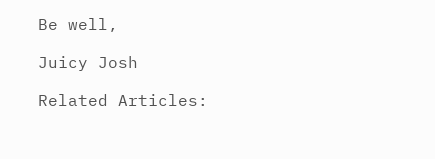Be well,

Juicy Josh

Related Articles: